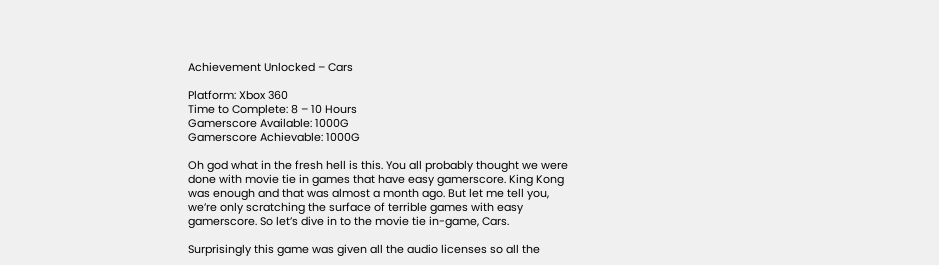Achievement Unlocked – Cars

Platform: Xbox 360
Time to Complete: 8 – 10 Hours
Gamerscore Available: 1000G
Gamerscore Achievable: 1000G

Oh god what in the fresh hell is this. You all probably thought we were done with movie tie in games that have easy gamerscore. King Kong was enough and that was almost a month ago. But let me tell you, we’re only scratching the surface of terrible games with easy gamerscore. So let’s dive in to the movie tie in-game, Cars.

Surprisingly this game was given all the audio licenses so all the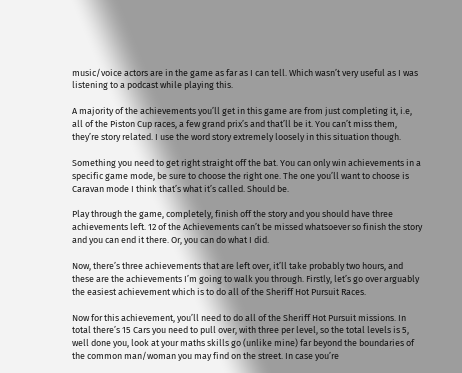music/voice actors are in the game as far as I can tell. Which wasn’t very useful as I was listening to a podcast while playing this.

A majority of the achievements you’ll get in this game are from just completing it, i.e, all of the Piston Cup races, a few grand prix’s and that’ll be it. You can’t miss them, they’re story related. I use the word story extremely loosely in this situation though.

Something you need to get right straight off the bat. You can only win achievements in a specific game mode, be sure to choose the right one. The one you’ll want to choose is Caravan mode I think that’s what it’s called. Should be.

Play through the game, completely, finish off the story and you should have three achievements left. 12 of the Achievements can’t be missed whatsoever so finish the story and you can end it there. Or, you can do what I did.

Now, there’s three achievements that are left over, it’ll take probably two hours, and these are the achievements I’m going to walk you through. Firstly, let’s go over arguably the easiest achievement which is to do all of the Sheriff Hot Pursuit Races.

Now for this achievement, you’ll need to do all of the Sheriff Hot Pursuit missions. In total there’s 15 Cars you need to pull over, with three per level, so the total levels is 5, well done you, look at your maths skills go (unlike mine) far beyond the boundaries of the common man/woman you may find on the street. In case you’re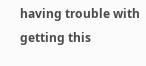having trouble with getting this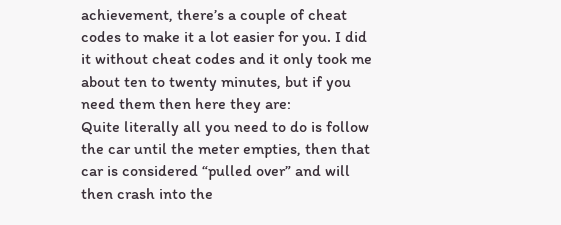achievement, there’s a couple of cheat codes to make it a lot easier for you. I did it without cheat codes and it only took me about ten to twenty minutes, but if you need them then here they are:
Quite literally all you need to do is follow the car until the meter empties, then that car is considered “pulled over” and will then crash into the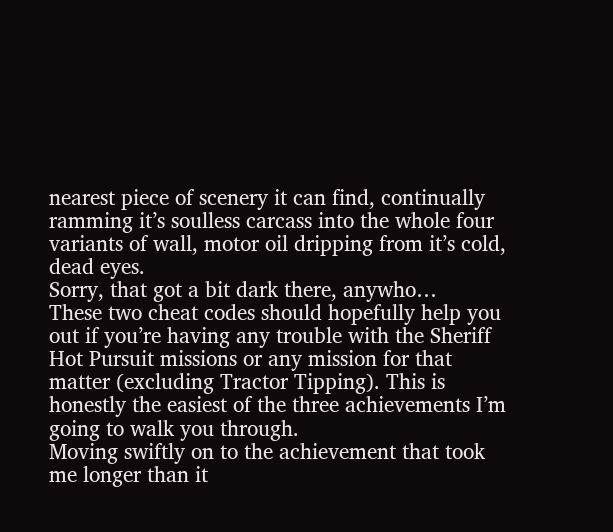nearest piece of scenery it can find, continually ramming it’s soulless carcass into the whole four variants of wall, motor oil dripping from it’s cold, dead eyes.
Sorry, that got a bit dark there, anywho…
These two cheat codes should hopefully help you out if you’re having any trouble with the Sheriff Hot Pursuit missions or any mission for that matter (excluding Tractor Tipping). This is honestly the easiest of the three achievements I’m going to walk you through.
Moving swiftly on to the achievement that took me longer than it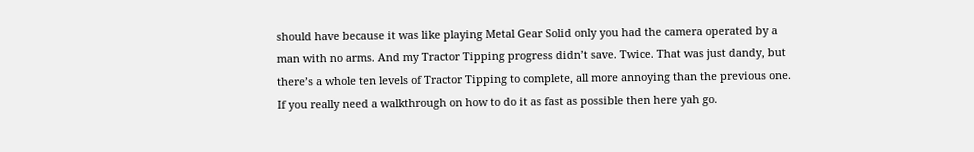should have because it was like playing Metal Gear Solid only you had the camera operated by a man with no arms. And my Tractor Tipping progress didn’t save. Twice. That was just dandy, but there’s a whole ten levels of Tractor Tipping to complete, all more annoying than the previous one. If you really need a walkthrough on how to do it as fast as possible then here yah go.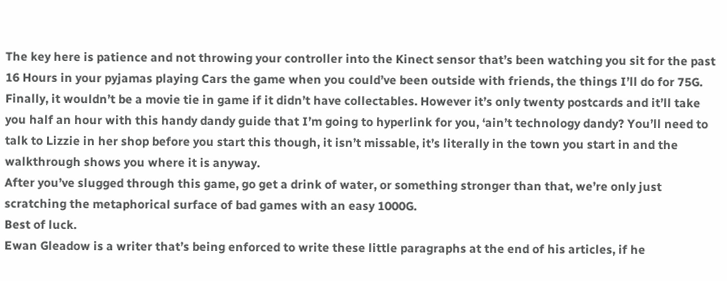The key here is patience and not throwing your controller into the Kinect sensor that’s been watching you sit for the past 16 Hours in your pyjamas playing Cars the game when you could’ve been outside with friends, the things I’ll do for 75G.
Finally, it wouldn’t be a movie tie in game if it didn’t have collectables. However it’s only twenty postcards and it’ll take you half an hour with this handy dandy guide that I’m going to hyperlink for you, ‘ain’t technology dandy? You’ll need to talk to Lizzie in her shop before you start this though, it isn’t missable, it’s literally in the town you start in and the walkthrough shows you where it is anyway.
After you’ve slugged through this game, go get a drink of water, or something stronger than that, we’re only just scratching the metaphorical surface of bad games with an easy 1000G.
Best of luck.
Ewan Gleadow is a writer that’s being enforced to write these little paragraphs at the end of his articles, if he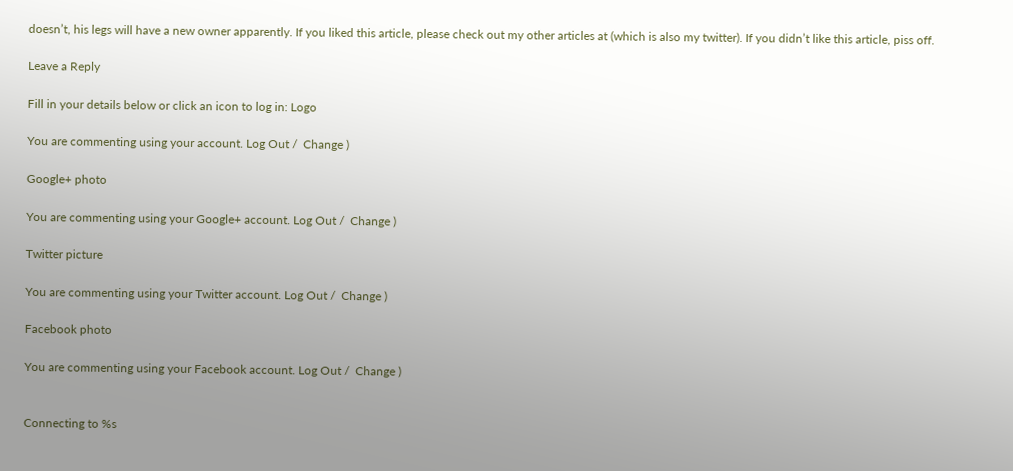doesn’t, his legs will have a new owner apparently. If you liked this article, please check out my other articles at (which is also my twitter). If you didn’t like this article, piss off.

Leave a Reply

Fill in your details below or click an icon to log in: Logo

You are commenting using your account. Log Out /  Change )

Google+ photo

You are commenting using your Google+ account. Log Out /  Change )

Twitter picture

You are commenting using your Twitter account. Log Out /  Change )

Facebook photo

You are commenting using your Facebook account. Log Out /  Change )


Connecting to %s